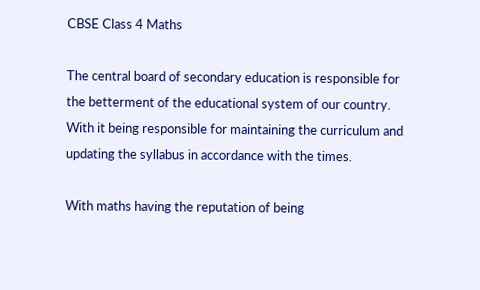CBSE Class 4 Maths

The central board of secondary education is responsible for the betterment of the educational system of our country. With it being responsible for maintaining the curriculum and updating the syllabus in accordance with the times.

With maths having the reputation of being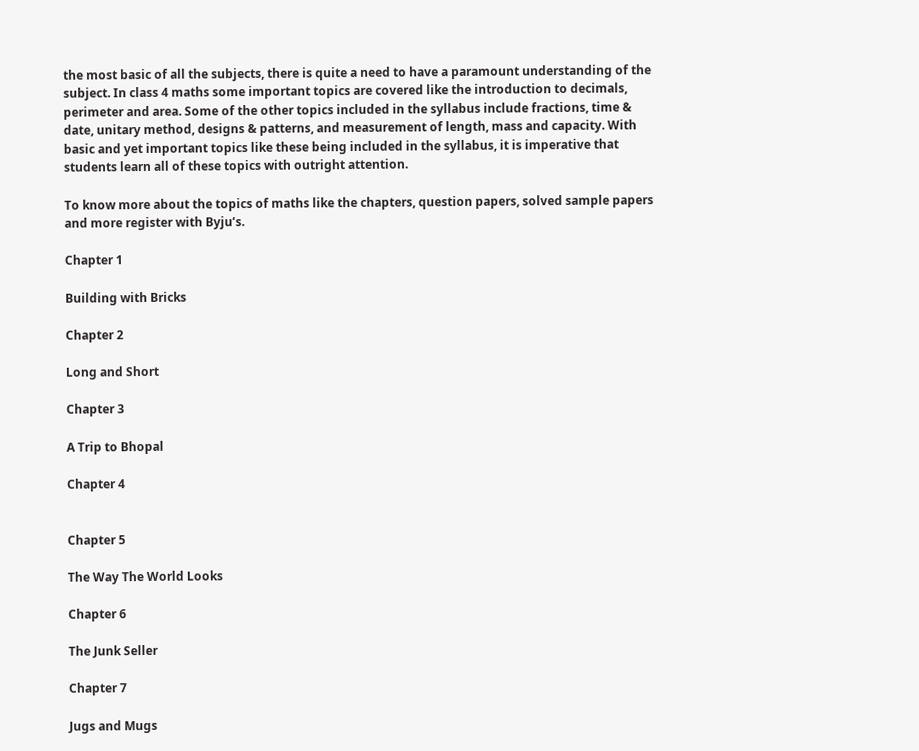the most basic of all the subjects, there is quite a need to have a paramount understanding of the subject. In class 4 maths some important topics are covered like the introduction to decimals, perimeter and area. Some of the other topics included in the syllabus include fractions, time & date, unitary method, designs & patterns, and measurement of length, mass and capacity. With basic and yet important topics like these being included in the syllabus, it is imperative that students learn all of these topics with outright attention.

To know more about the topics of maths like the chapters, question papers, solved sample papers and more register with Byju’s.

Chapter 1

Building with Bricks

Chapter 2

Long and Short

Chapter 3

A Trip to Bhopal

Chapter 4


Chapter 5

The Way The World Looks

Chapter 6

The Junk Seller

Chapter 7

Jugs and Mugs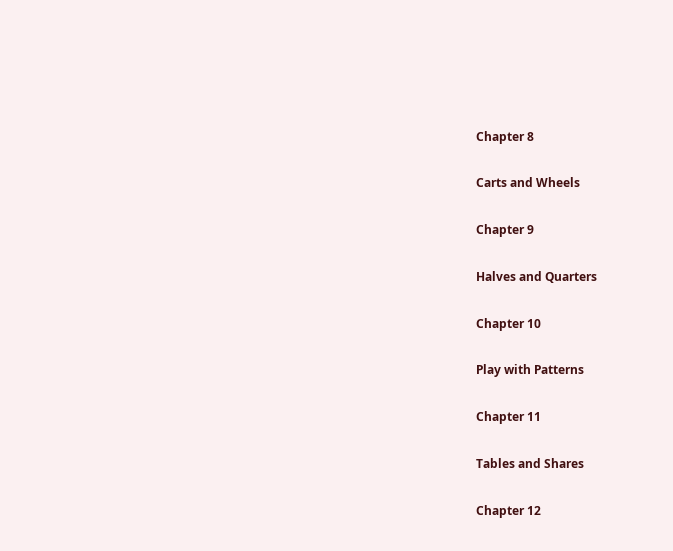Chapter 8

Carts and Wheels

Chapter 9

Halves and Quarters

Chapter 10

Play with Patterns

Chapter 11

Tables and Shares

Chapter 12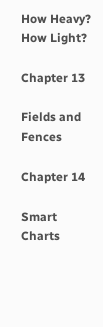How Heavy? How Light?

Chapter 13

Fields and Fences

Chapter 14

Smart Charts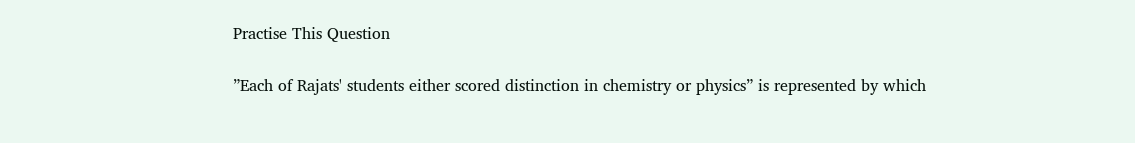Practise This Question

”Each of Rajats' students either scored distinction in chemistry or physics” is represented by which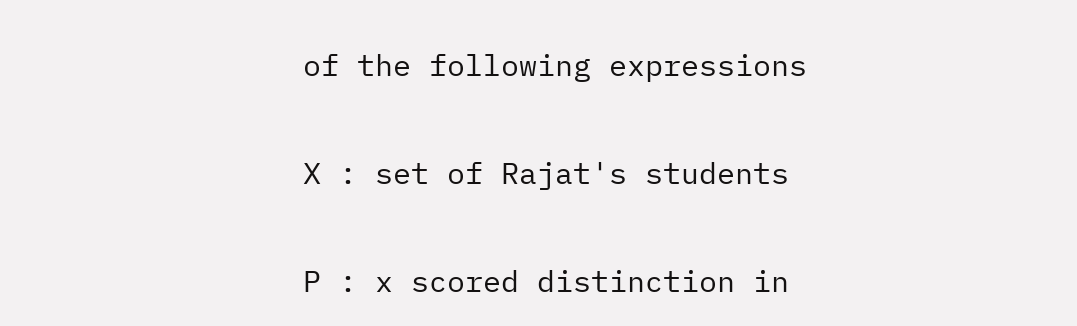of the following expressions

X : set of Rajat's students

P : x scored distinction in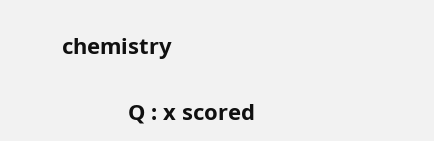chemistry

           Q : x scored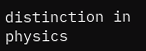distinction in physics